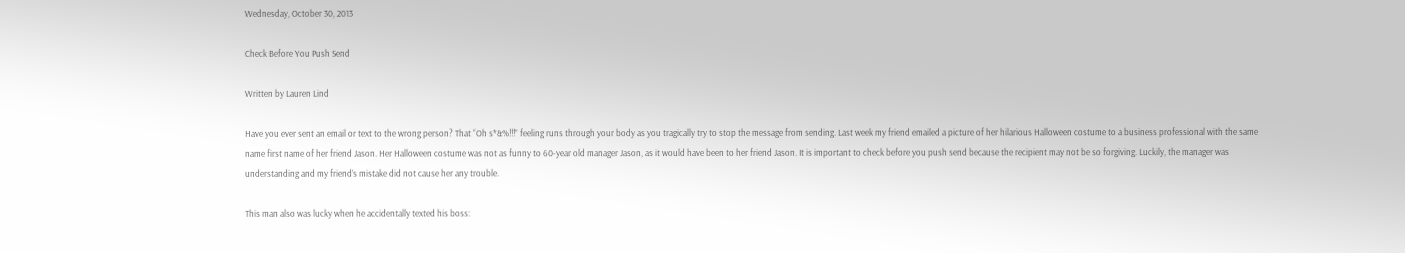Wednesday, October 30, 2013

Check Before You Push Send

Written by Lauren Lind

Have you ever sent an email or text to the wrong person? That “Oh s*&%!!!” feeling runs through your body as you tragically try to stop the message from sending. Last week my friend emailed a picture of her hilarious Halloween costume to a business professional with the same name first name of her friend Jason. Her Halloween costume was not as funny to 60-year old manager Jason, as it would have been to her friend Jason. It is important to check before you push send because the recipient may not be so forgiving. Luckily, the manager was understanding and my friend’s mistake did not cause her any trouble.

This man also was lucky when he accidentally texted his boss: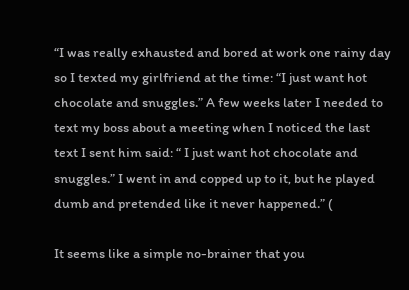“I was really exhausted and bored at work one rainy day so I texted my girlfriend at the time: “I just want hot chocolate and snuggles.” A few weeks later I needed to text my boss about a meeting when I noticed the last text I sent him said: “ I just want hot chocolate and snuggles.” I went in and copped up to it, but he played dumb and pretended like it never happened.” (

It seems like a simple no-brainer that you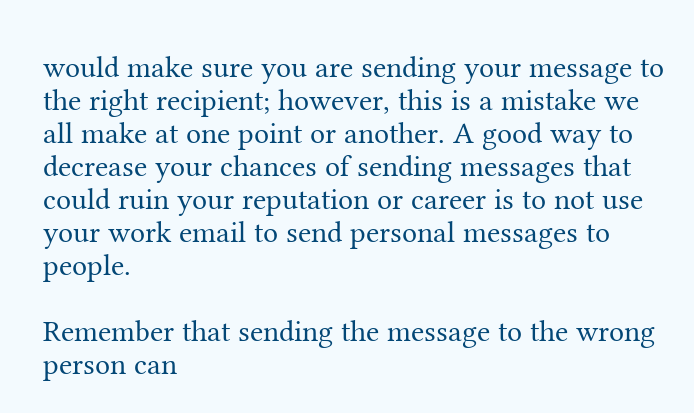would make sure you are sending your message to the right recipient; however, this is a mistake we all make at one point or another. A good way to decrease your chances of sending messages that could ruin your reputation or career is to not use your work email to send personal messages to people.

Remember that sending the message to the wrong person can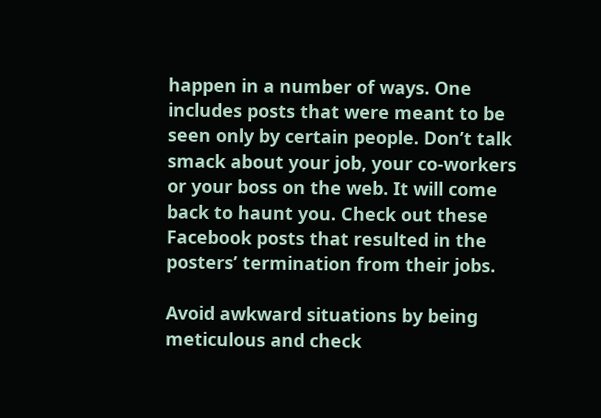happen in a number of ways. One includes posts that were meant to be seen only by certain people. Don’t talk smack about your job, your co-workers or your boss on the web. It will come back to haunt you. Check out these Facebook posts that resulted in the posters’ termination from their jobs.

Avoid awkward situations by being meticulous and check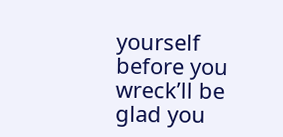yourself before you wreck’ll be glad you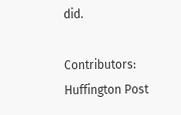did.

Contributors: Huffington Post